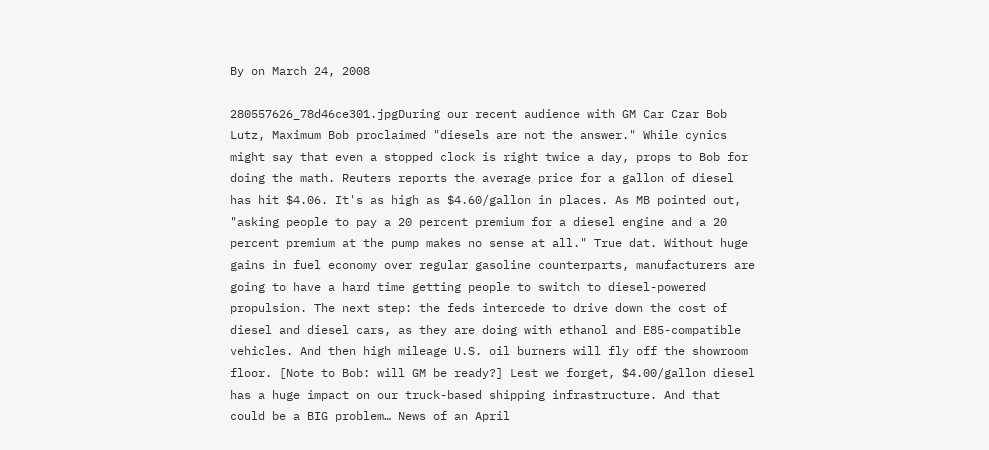By on March 24, 2008

280557626_78d46ce301.jpgDuring our recent audience with GM Car Czar Bob Lutz, Maximum Bob proclaimed "diesels are not the answer." While cynics might say that even a stopped clock is right twice a day, props to Bob for doing the math. Reuters reports the average price for a gallon of diesel has hit $4.06. It's as high as $4.60/gallon in places. As MB pointed out, "asking people to pay a 20 percent premium for a diesel engine and a 20 percent premium at the pump makes no sense at all." True dat. Without huge gains in fuel economy over regular gasoline counterparts, manufacturers are going to have a hard time getting people to switch to diesel-powered propulsion. The next step: the feds intercede to drive down the cost of diesel and diesel cars, as they are doing with ethanol and E85-compatible vehicles. And then high mileage U.S. oil burners will fly off the showroom floor. [Note to Bob: will GM be ready?] Lest we forget, $4.00/gallon diesel has a huge impact on our truck-based shipping infrastructure. And that could be a BIG problem… News of an April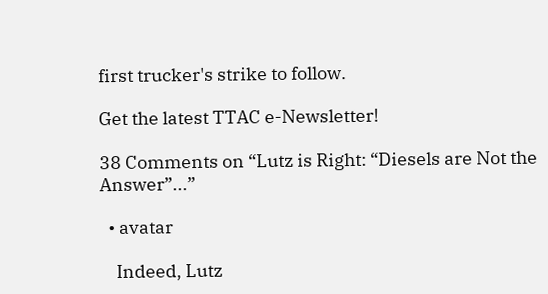first trucker's strike to follow.

Get the latest TTAC e-Newsletter!

38 Comments on “Lutz is Right: “Diesels are Not the Answer”...”

  • avatar

    Indeed, Lutz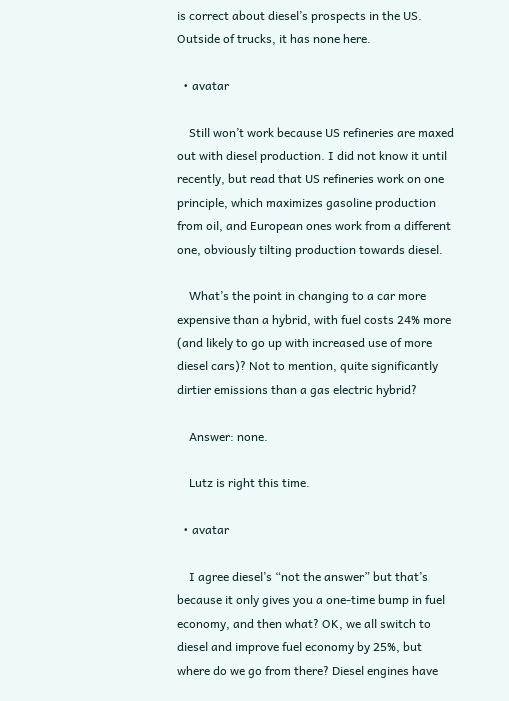is correct about diesel’s prospects in the US. Outside of trucks, it has none here.

  • avatar

    Still won’t work because US refineries are maxed out with diesel production. I did not know it until recently, but read that US refineries work on one principle, which maximizes gasoline production from oil, and European ones work from a different one, obviously tilting production towards diesel.

    What’s the point in changing to a car more expensive than a hybrid, with fuel costs 24% more (and likely to go up with increased use of more diesel cars)? Not to mention, quite significantly dirtier emissions than a gas electric hybrid?

    Answer: none.

    Lutz is right this time.

  • avatar

    I agree diesel’s “not the answer” but that’s because it only gives you a one-time bump in fuel economy, and then what? OK, we all switch to diesel and improve fuel economy by 25%, but where do we go from there? Diesel engines have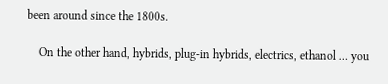been around since the 1800s.

    On the other hand, hybrids, plug-in hybrids, electrics, ethanol … you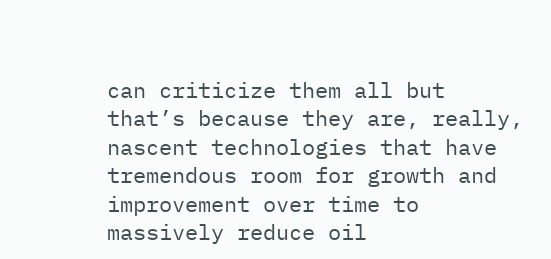can criticize them all but that’s because they are, really, nascent technologies that have tremendous room for growth and improvement over time to massively reduce oil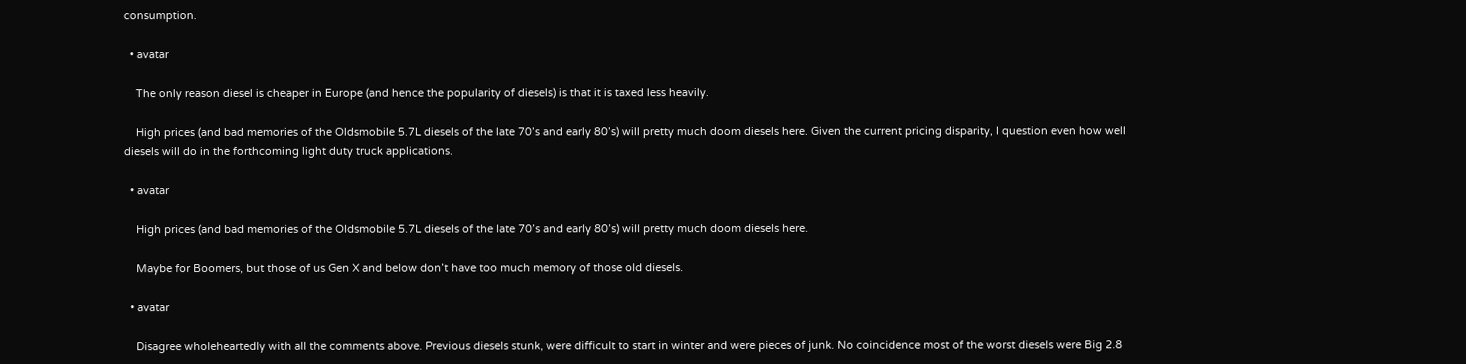consumption.

  • avatar

    The only reason diesel is cheaper in Europe (and hence the popularity of diesels) is that it is taxed less heavily.

    High prices (and bad memories of the Oldsmobile 5.7L diesels of the late 70’s and early 80’s) will pretty much doom diesels here. Given the current pricing disparity, I question even how well diesels will do in the forthcoming light duty truck applications.

  • avatar

    High prices (and bad memories of the Oldsmobile 5.7L diesels of the late 70’s and early 80’s) will pretty much doom diesels here.

    Maybe for Boomers, but those of us Gen X and below don’t have too much memory of those old diesels.

  • avatar

    Disagree wholeheartedly with all the comments above. Previous diesels stunk, were difficult to start in winter and were pieces of junk. No coincidence most of the worst diesels were Big 2.8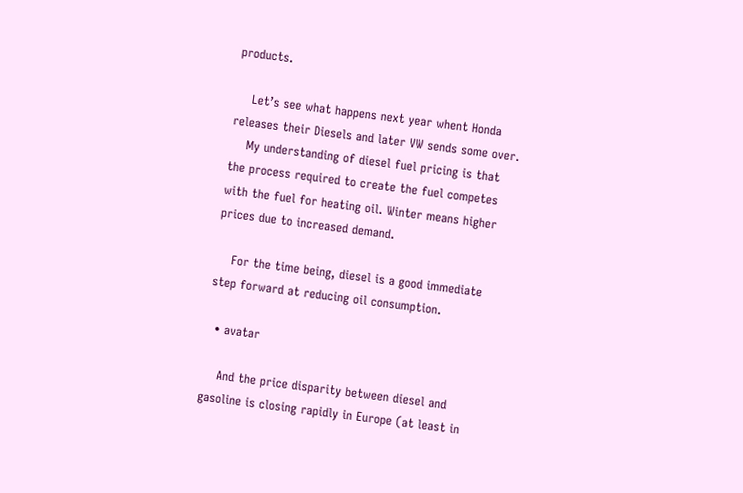products.

    Let’s see what happens next year whent Honda releases their Diesels and later VW sends some over.
    My understanding of diesel fuel pricing is that the process required to create the fuel competes with the fuel for heating oil. Winter means higher prices due to increased demand.

    For the time being, diesel is a good immediate step forward at reducing oil consumption.

  • avatar

    And the price disparity between diesel and gasoline is closing rapidly in Europe (at least in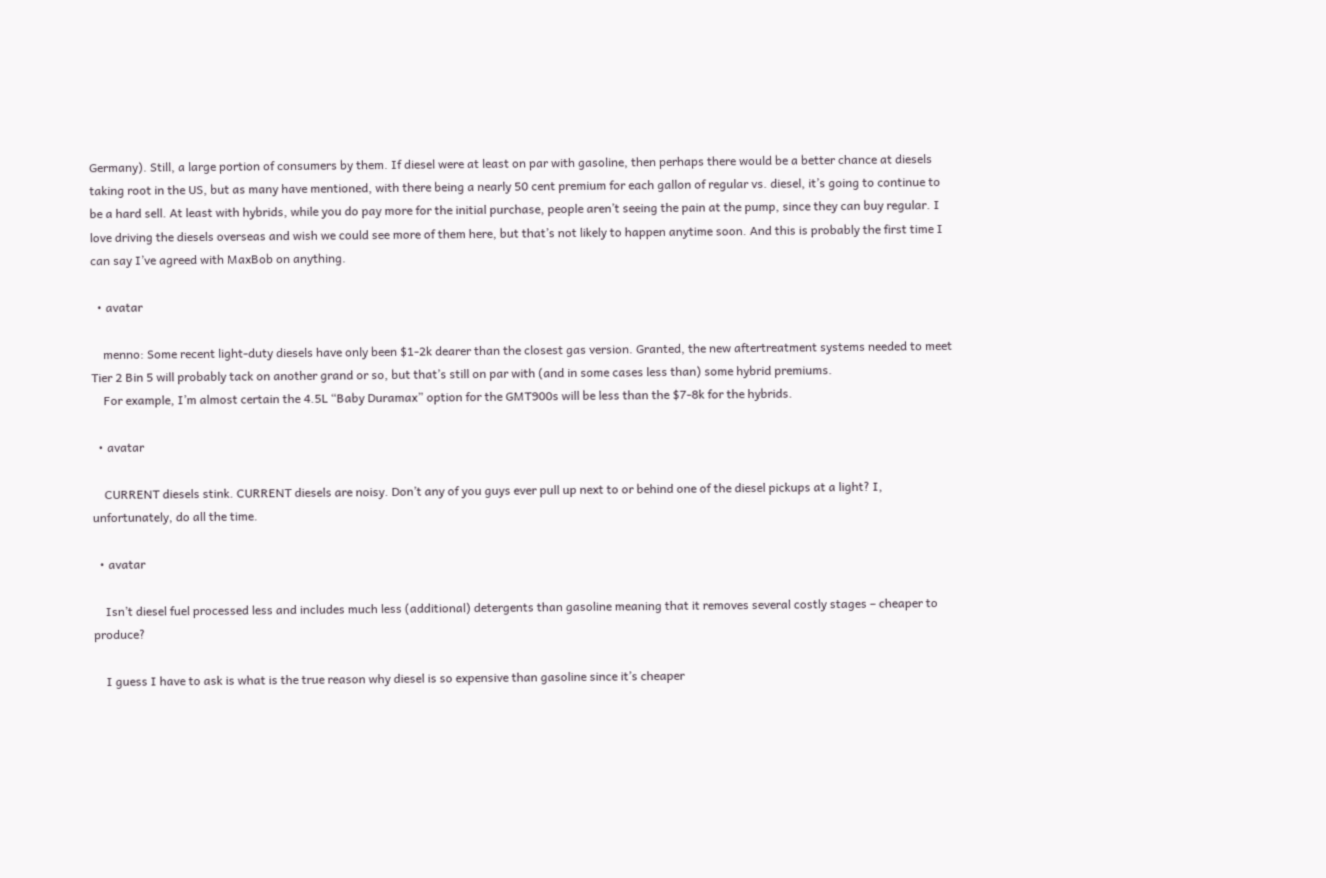Germany). Still, a large portion of consumers by them. If diesel were at least on par with gasoline, then perhaps there would be a better chance at diesels taking root in the US, but as many have mentioned, with there being a nearly 50 cent premium for each gallon of regular vs. diesel, it’s going to continue to be a hard sell. At least with hybrids, while you do pay more for the initial purchase, people aren’t seeing the pain at the pump, since they can buy regular. I love driving the diesels overseas and wish we could see more of them here, but that’s not likely to happen anytime soon. And this is probably the first time I can say I’ve agreed with MaxBob on anything.

  • avatar

    menno: Some recent light-duty diesels have only been $1-2k dearer than the closest gas version. Granted, the new aftertreatment systems needed to meet Tier 2 Bin 5 will probably tack on another grand or so, but that’s still on par with (and in some cases less than) some hybrid premiums.
    For example, I’m almost certain the 4.5L “Baby Duramax” option for the GMT900s will be less than the $7-8k for the hybrids.

  • avatar

    CURRENT diesels stink. CURRENT diesels are noisy. Don’t any of you guys ever pull up next to or behind one of the diesel pickups at a light? I, unfortunately, do all the time.

  • avatar

    Isn’t diesel fuel processed less and includes much less (additional) detergents than gasoline meaning that it removes several costly stages – cheaper to produce?

    I guess I have to ask is what is the true reason why diesel is so expensive than gasoline since it’s cheaper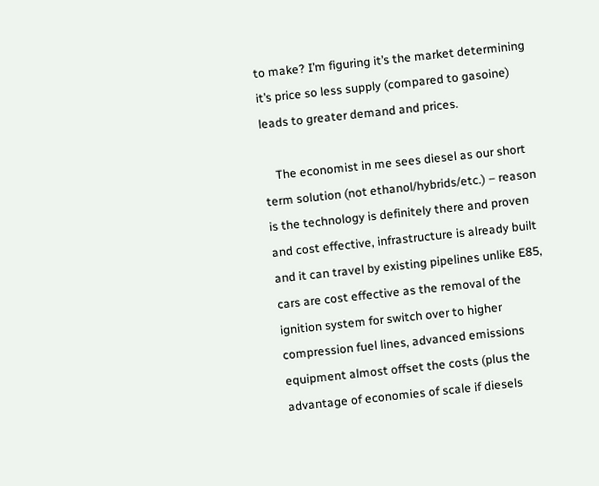to make? I’m figuring it’s the market determining it’s price so less supply (compared to gasoine) leads to greater demand and prices.

    The economist in me sees diesel as our short term solution (not ethanol/hybrids/etc.) – reason is the technology is definitely there and proven and cost effective, infrastructure is already built and it can travel by existing pipelines unlike E85, cars are cost effective as the removal of the ignition system for switch over to higher compression fuel lines, advanced emissions equipment almost offset the costs (plus the advantage of economies of scale if diesels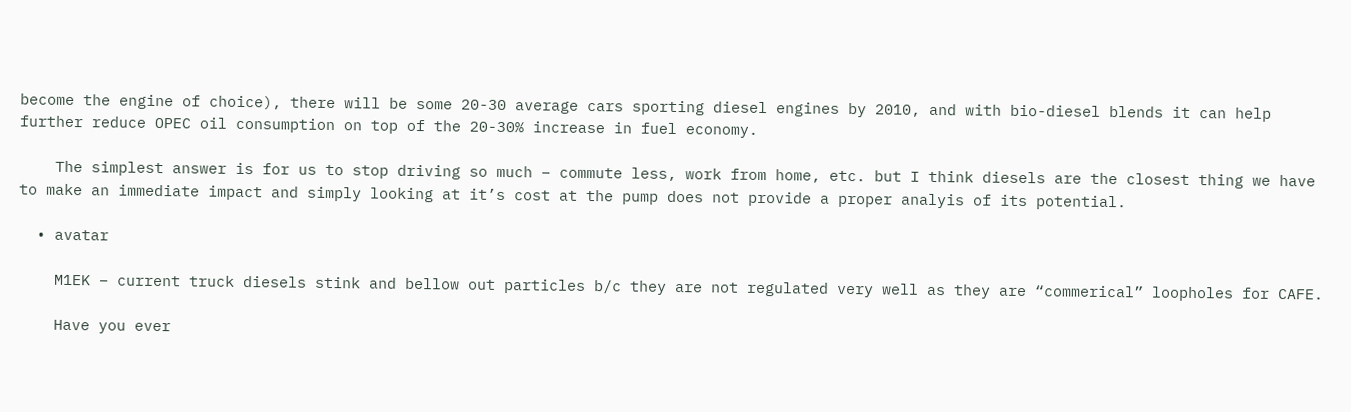become the engine of choice), there will be some 20-30 average cars sporting diesel engines by 2010, and with bio-diesel blends it can help further reduce OPEC oil consumption on top of the 20-30% increase in fuel economy.

    The simplest answer is for us to stop driving so much – commute less, work from home, etc. but I think diesels are the closest thing we have to make an immediate impact and simply looking at it’s cost at the pump does not provide a proper analyis of its potential.

  • avatar

    M1EK – current truck diesels stink and bellow out particles b/c they are not regulated very well as they are “commerical” loopholes for CAFE.

    Have you ever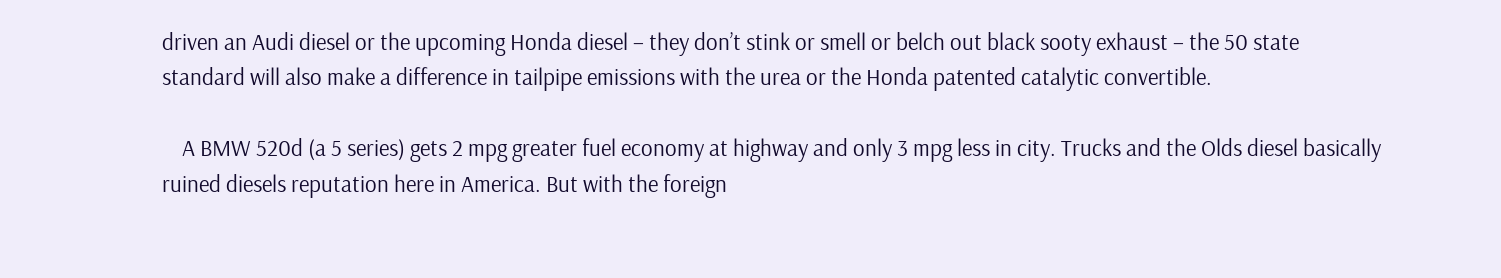driven an Audi diesel or the upcoming Honda diesel – they don’t stink or smell or belch out black sooty exhaust – the 50 state standard will also make a difference in tailpipe emissions with the urea or the Honda patented catalytic convertible.

    A BMW 520d (a 5 series) gets 2 mpg greater fuel economy at highway and only 3 mpg less in city. Trucks and the Olds diesel basically ruined diesels reputation here in America. But with the foreign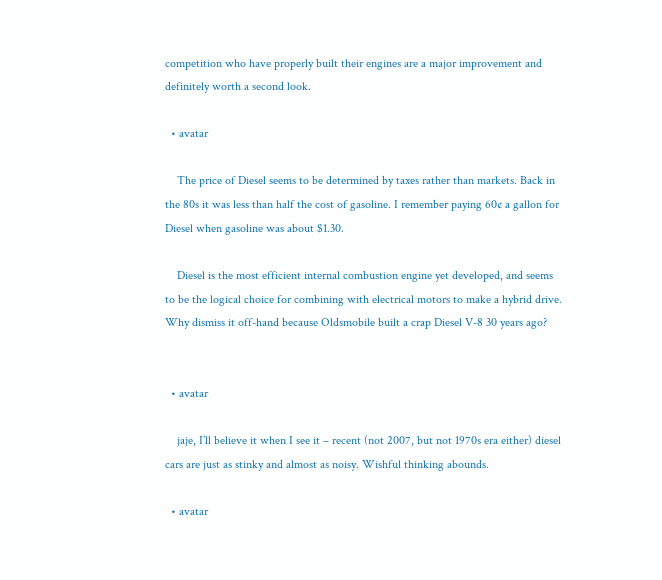competition who have properly built their engines are a major improvement and definitely worth a second look.

  • avatar

    The price of Diesel seems to be determined by taxes rather than markets. Back in the 80s it was less than half the cost of gasoline. I remember paying 60¢ a gallon for Diesel when gasoline was about $1.30.

    Diesel is the most efficient internal combustion engine yet developed, and seems to be the logical choice for combining with electrical motors to make a hybrid drive. Why dismiss it off-hand because Oldsmobile built a crap Diesel V-8 30 years ago?


  • avatar

    jaje, I’ll believe it when I see it – recent (not 2007, but not 1970s era either) diesel cars are just as stinky and almost as noisy. Wishful thinking abounds.

  • avatar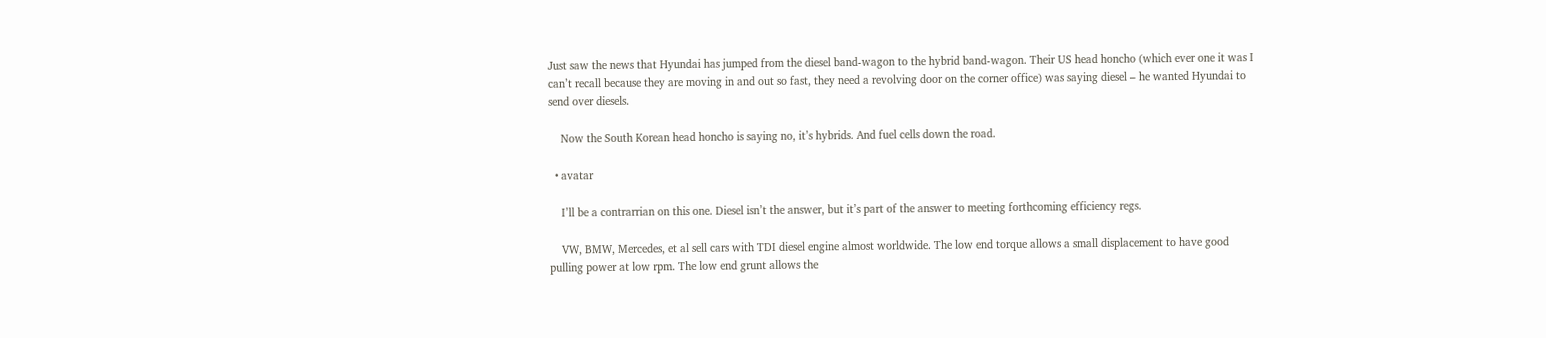Just saw the news that Hyundai has jumped from the diesel band-wagon to the hybrid band-wagon. Their US head honcho (which ever one it was I can’t recall because they are moving in and out so fast, they need a revolving door on the corner office) was saying diesel – he wanted Hyundai to send over diesels.

    Now the South Korean head honcho is saying no, it’s hybrids. And fuel cells down the road.

  • avatar

    I’ll be a contrarrian on this one. Diesel isn’t the answer, but it’s part of the answer to meeting forthcoming efficiency regs.

    VW, BMW, Mercedes, et al sell cars with TDI diesel engine almost worldwide. The low end torque allows a small displacement to have good pulling power at low rpm. The low end grunt allows the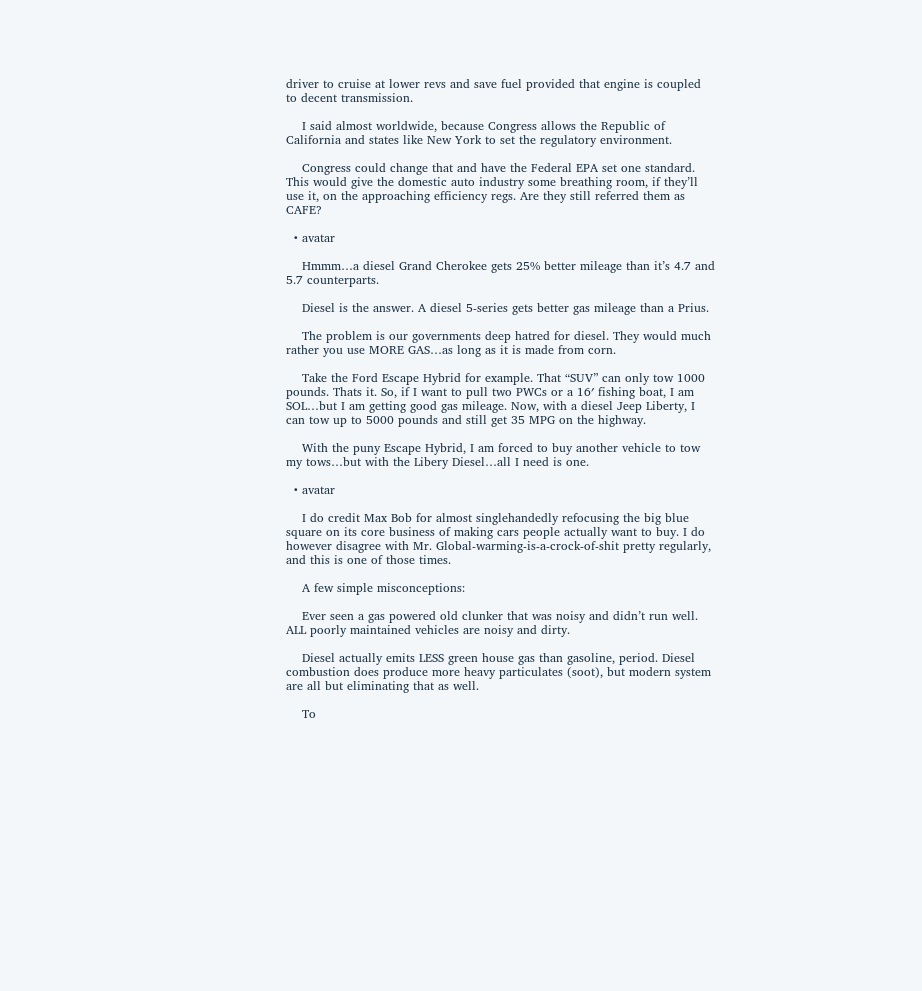driver to cruise at lower revs and save fuel provided that engine is coupled to decent transmission.

    I said almost worldwide, because Congress allows the Republic of California and states like New York to set the regulatory environment.

    Congress could change that and have the Federal EPA set one standard. This would give the domestic auto industry some breathing room, if they’ll use it, on the approaching efficiency regs. Are they still referred them as CAFE?

  • avatar

    Hmmm…a diesel Grand Cherokee gets 25% better mileage than it’s 4.7 and 5.7 counterparts.

    Diesel is the answer. A diesel 5-series gets better gas mileage than a Prius.

    The problem is our governments deep hatred for diesel. They would much rather you use MORE GAS…as long as it is made from corn.

    Take the Ford Escape Hybrid for example. That “SUV” can only tow 1000 pounds. Thats it. So, if I want to pull two PWCs or a 16′ fishing boat, I am SOL…but I am getting good gas mileage. Now, with a diesel Jeep Liberty, I can tow up to 5000 pounds and still get 35 MPG on the highway.

    With the puny Escape Hybrid, I am forced to buy another vehicle to tow my tows…but with the Libery Diesel…all I need is one.

  • avatar

    I do credit Max Bob for almost singlehandedly refocusing the big blue square on its core business of making cars people actually want to buy. I do however disagree with Mr. Global-warming-is-a-crock-of-shit pretty regularly, and this is one of those times.

    A few simple misconceptions:

    Ever seen a gas powered old clunker that was noisy and didn’t run well. ALL poorly maintained vehicles are noisy and dirty.

    Diesel actually emits LESS green house gas than gasoline, period. Diesel combustion does produce more heavy particulates (soot), but modern system are all but eliminating that as well.

    To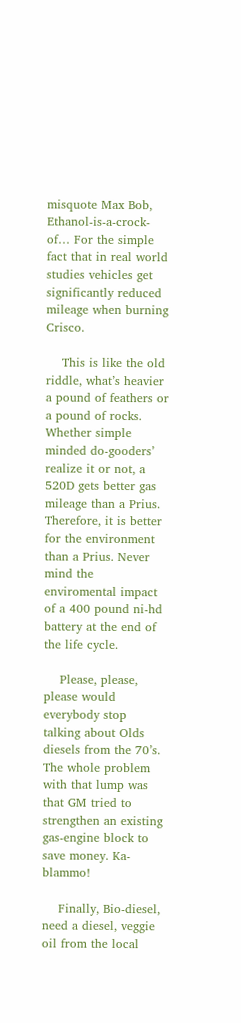misquote Max Bob, Ethanol-is-a-crock-of… For the simple fact that in real world studies vehicles get significantly reduced mileage when burning Crisco.

    This is like the old riddle, what’s heavier a pound of feathers or a pound of rocks. Whether simple minded do-gooders’ realize it or not, a 520D gets better gas mileage than a Prius. Therefore, it is better for the environment than a Prius. Never mind the enviromental impact of a 400 pound ni-hd battery at the end of the life cycle.

    Please, please, please would everybody stop talking about Olds diesels from the 70’s. The whole problem with that lump was that GM tried to strengthen an existing gas-engine block to save money. Ka-blammo!

    Finally, Bio-diesel, need a diesel, veggie oil from the local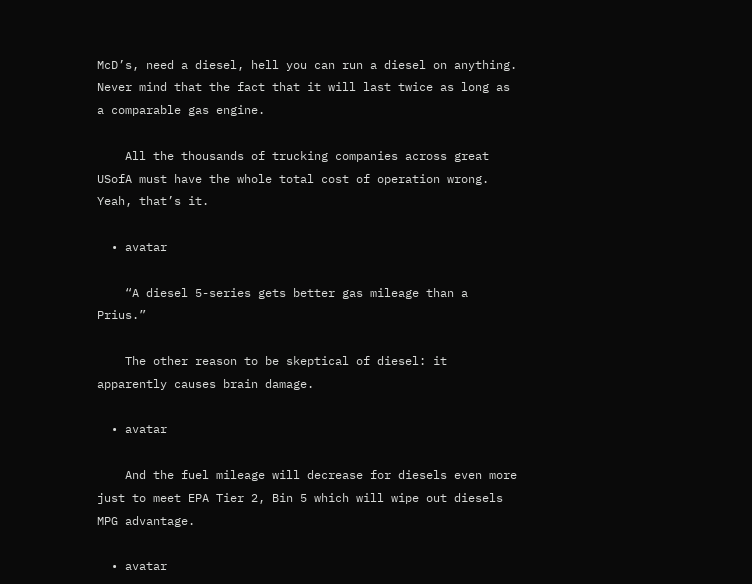McD’s, need a diesel, hell you can run a diesel on anything. Never mind that the fact that it will last twice as long as a comparable gas engine.

    All the thousands of trucking companies across great USofA must have the whole total cost of operation wrong. Yeah, that’s it.

  • avatar

    “A diesel 5-series gets better gas mileage than a Prius.”

    The other reason to be skeptical of diesel: it apparently causes brain damage.

  • avatar

    And the fuel mileage will decrease for diesels even more just to meet EPA Tier 2, Bin 5 which will wipe out diesels MPG advantage.

  • avatar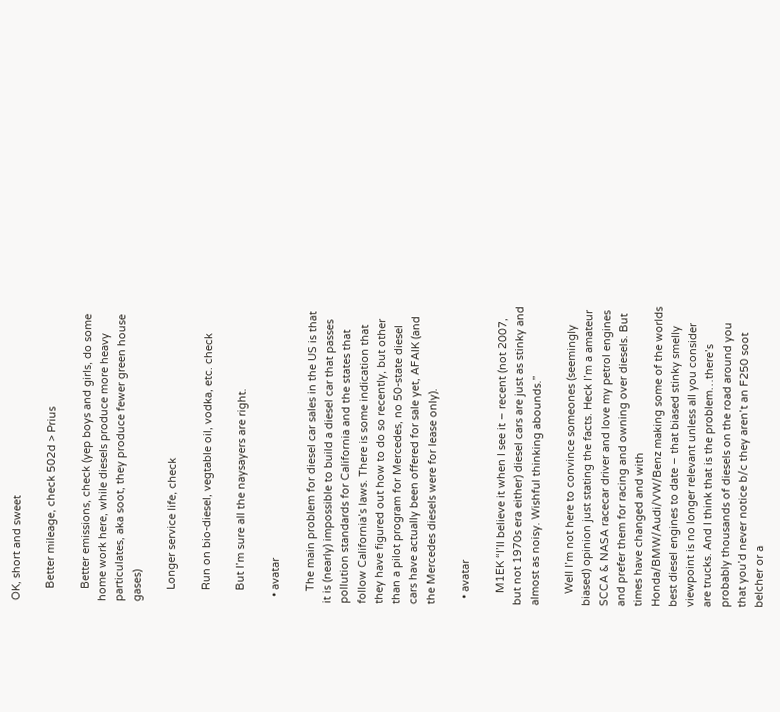OK, short and sweet

    Better mileage, check 502d > Prius

    Better emissions, check (yep boys and girls, do some home work here, while diesels produce more heavy particulates, aka soot, they produce fewer green house gases)

    Longer service life, check

    Run on bio-diesel, vegtable oil, vodka, etc. check

    But I’m sure all the naysayers are right.

  • avatar

    The main problem for diesel car sales in the US is that it is (nearly) impossible to build a diesel car that passes pollution standards for California and the states that follow California’s laws. There is some indication that they have figured out how to do so recently, but other than a pilot program for Mercedes, no 50-state diesel cars have actually been offered for sale yet, AFAIK (and the Mercedes diesels were for lease only).

  • avatar

    M1EK “I’ll believe it when I see it – recent (not 2007, but not 1970s era either) diesel cars are just as stinky and almost as noisy. Wishful thinking abounds.”

    Well I’m not here to convince someones (seemingly biased) opinion just stating the facts. Heck I’m a amateur SCCA & NASA racecar driver and love my petrol engines and prefer them for racing and owning over diesels. But times have changed and with Honda/BMW/Audi/VW/Benz making some of the worlds best diesel engines to date – that biased stinky smelly viewpoint is no longer relevant unless all you consider are trucks. And I think that is the problem…there’s probably thousands of diesels on the road around you that you’d never notice b/c they aren’t an F250 soot belcher or a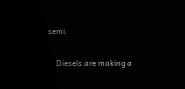semi.

    Diesels are making a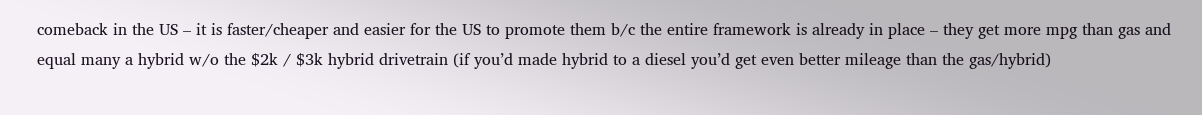comeback in the US – it is faster/cheaper and easier for the US to promote them b/c the entire framework is already in place – they get more mpg than gas and equal many a hybrid w/o the $2k / $3k hybrid drivetrain (if you’d made hybrid to a diesel you’d get even better mileage than the gas/hybrid)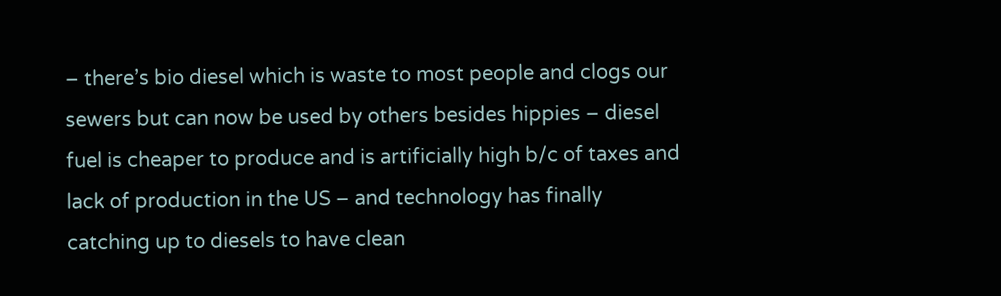– there’s bio diesel which is waste to most people and clogs our sewers but can now be used by others besides hippies – diesel fuel is cheaper to produce and is artificially high b/c of taxes and lack of production in the US – and technology has finally catching up to diesels to have clean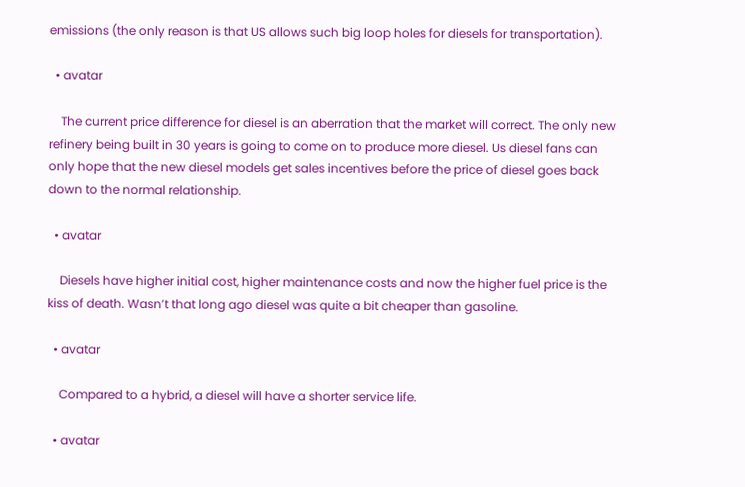emissions (the only reason is that US allows such big loop holes for diesels for transportation).

  • avatar

    The current price difference for diesel is an aberration that the market will correct. The only new refinery being built in 30 years is going to come on to produce more diesel. Us diesel fans can only hope that the new diesel models get sales incentives before the price of diesel goes back down to the normal relationship.

  • avatar

    Diesels have higher initial cost, higher maintenance costs and now the higher fuel price is the kiss of death. Wasn’t that long ago diesel was quite a bit cheaper than gasoline.

  • avatar

    Compared to a hybrid, a diesel will have a shorter service life.

  • avatar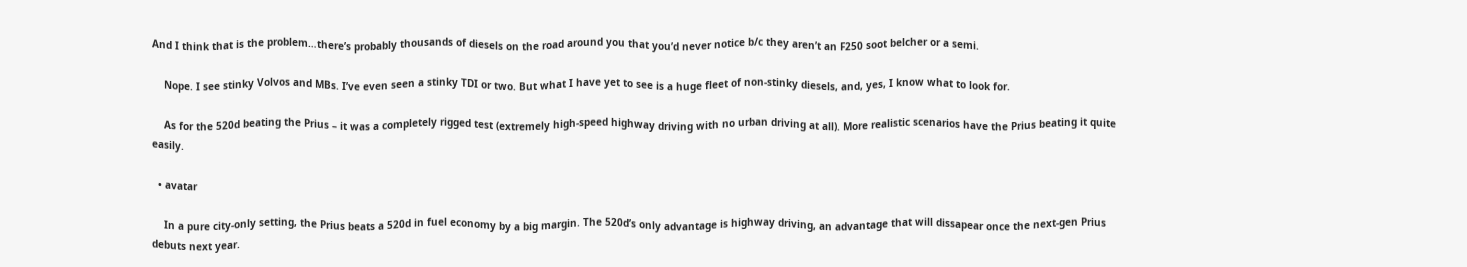And I think that is the problem…there’s probably thousands of diesels on the road around you that you’d never notice b/c they aren’t an F250 soot belcher or a semi.

    Nope. I see stinky Volvos and MBs. I’ve even seen a stinky TDI or two. But what I have yet to see is a huge fleet of non-stinky diesels, and, yes, I know what to look for.

    As for the 520d beating the Prius – it was a completely rigged test (extremely high-speed highway driving with no urban driving at all). More realistic scenarios have the Prius beating it quite easily.

  • avatar

    In a pure city-only setting, the Prius beats a 520d in fuel economy by a big margin. The 520d’s only advantage is highway driving, an advantage that will dissapear once the next-gen Prius debuts next year.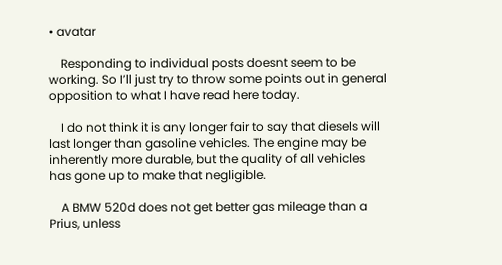• avatar

    Responding to individual posts doesnt seem to be working. So I’ll just try to throw some points out in general opposition to what I have read here today.

    I do not think it is any longer fair to say that diesels will last longer than gasoline vehicles. The engine may be inherently more durable, but the quality of all vehicles has gone up to make that negligible.

    A BMW 520d does not get better gas mileage than a Prius, unless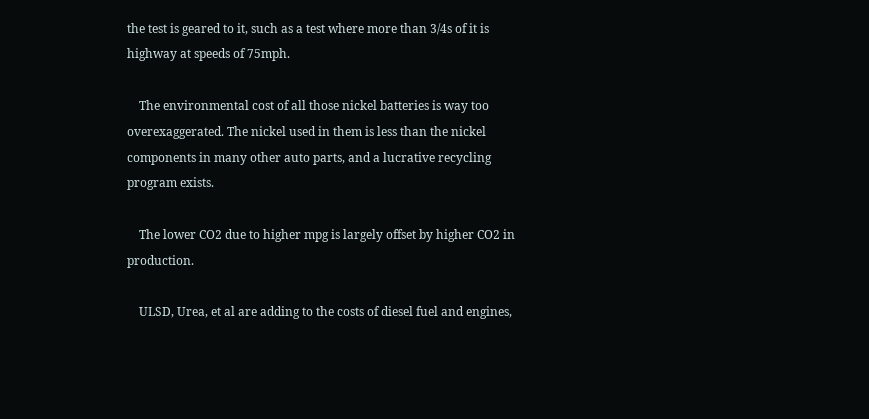the test is geared to it, such as a test where more than 3/4s of it is highway at speeds of 75mph.

    The environmental cost of all those nickel batteries is way too overexaggerated. The nickel used in them is less than the nickel components in many other auto parts, and a lucrative recycling program exists.

    The lower CO2 due to higher mpg is largely offset by higher CO2 in production.

    ULSD, Urea, et al are adding to the costs of diesel fuel and engines,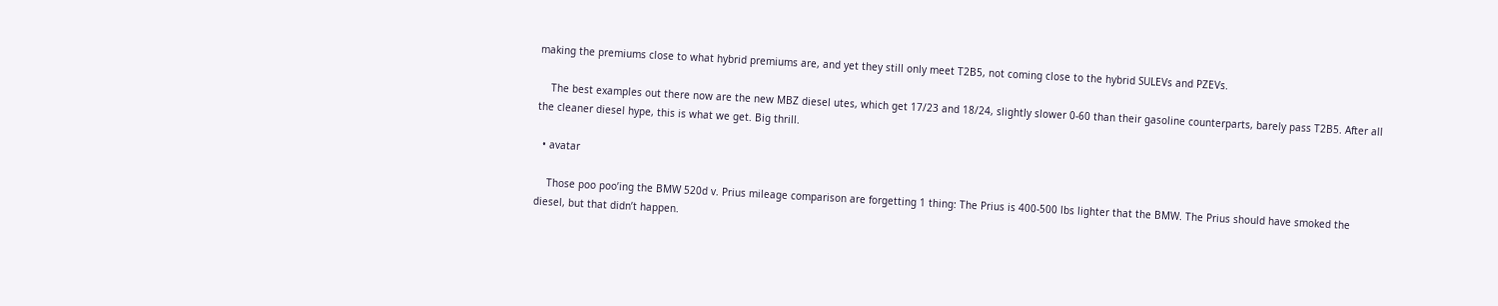making the premiums close to what hybrid premiums are, and yet they still only meet T2B5, not coming close to the hybrid SULEVs and PZEVs.

    The best examples out there now are the new MBZ diesel utes, which get 17/23 and 18/24, slightly slower 0-60 than their gasoline counterparts, barely pass T2B5. After all the cleaner diesel hype, this is what we get. Big thrill.

  • avatar

    Those poo poo’ing the BMW 520d v. Prius mileage comparison are forgetting 1 thing: The Prius is 400-500 lbs lighter that the BMW. The Prius should have smoked the diesel, but that didn’t happen.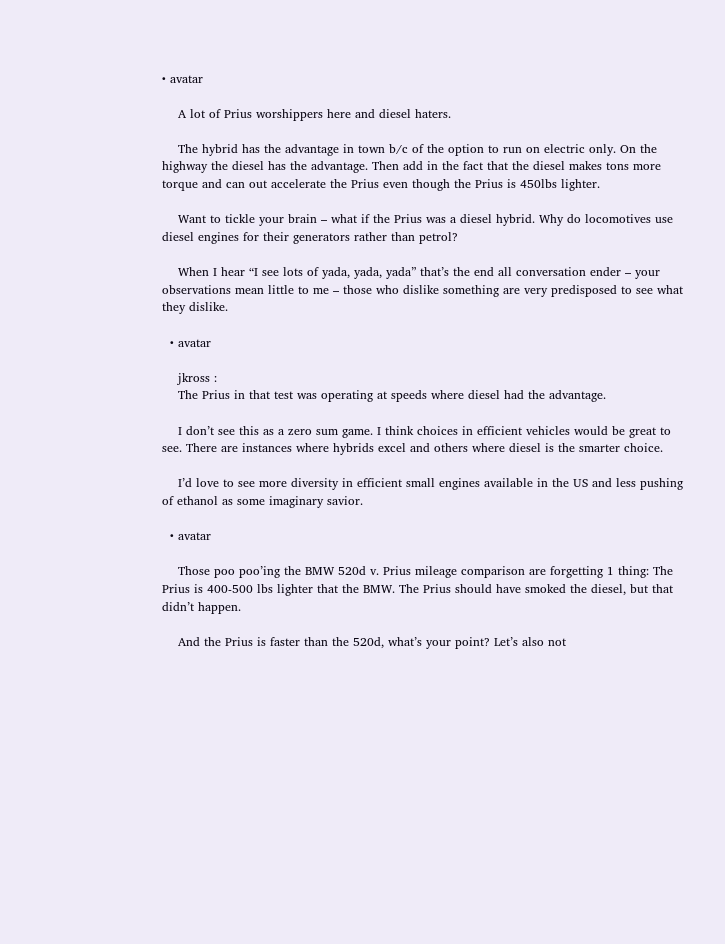• avatar

    A lot of Prius worshippers here and diesel haters.

    The hybrid has the advantage in town b/c of the option to run on electric only. On the highway the diesel has the advantage. Then add in the fact that the diesel makes tons more torque and can out accelerate the Prius even though the Prius is 450lbs lighter.

    Want to tickle your brain – what if the Prius was a diesel hybrid. Why do locomotives use diesel engines for their generators rather than petrol?

    When I hear “I see lots of yada, yada, yada” that’s the end all conversation ender – your observations mean little to me – those who dislike something are very predisposed to see what they dislike.

  • avatar

    jkross :
    The Prius in that test was operating at speeds where diesel had the advantage.

    I don’t see this as a zero sum game. I think choices in efficient vehicles would be great to see. There are instances where hybrids excel and others where diesel is the smarter choice.

    I’d love to see more diversity in efficient small engines available in the US and less pushing of ethanol as some imaginary savior.

  • avatar

    Those poo poo’ing the BMW 520d v. Prius mileage comparison are forgetting 1 thing: The Prius is 400-500 lbs lighter that the BMW. The Prius should have smoked the diesel, but that didn’t happen.

    And the Prius is faster than the 520d, what’s your point? Let’s also not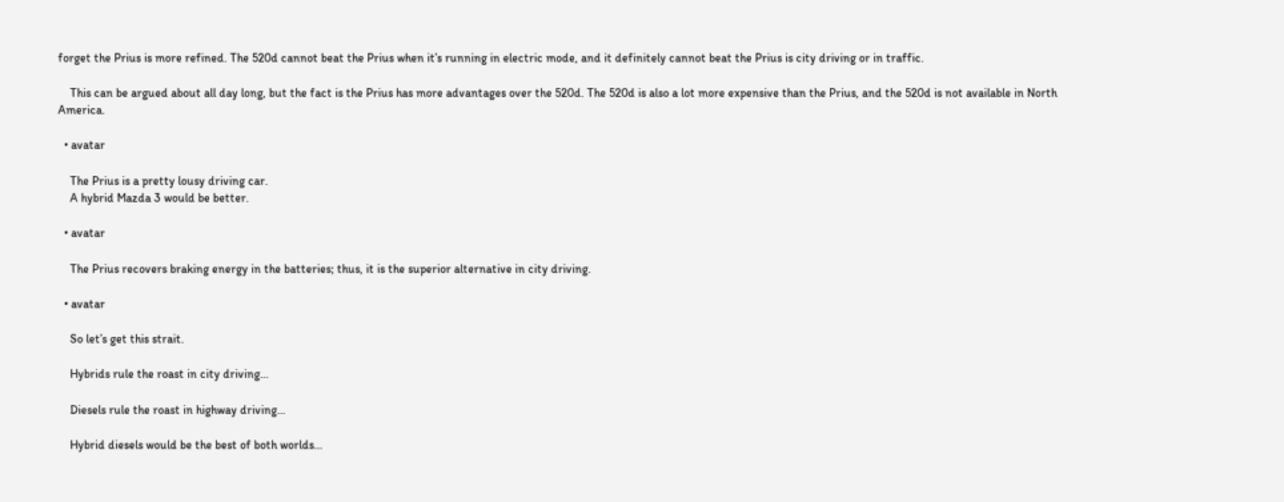forget the Prius is more refined. The 520d cannot beat the Prius when it’s running in electric mode, and it definitely cannot beat the Prius is city driving or in traffic.

    This can be argued about all day long, but the fact is the Prius has more advantages over the 520d. The 520d is also a lot more expensive than the Prius, and the 520d is not available in North America.

  • avatar

    The Prius is a pretty lousy driving car.
    A hybrid Mazda 3 would be better.

  • avatar

    The Prius recovers braking energy in the batteries; thus, it is the superior alternative in city driving.

  • avatar

    So let’s get this strait.

    Hybrids rule the roast in city driving…

    Diesels rule the roast in highway driving…

    Hybrid diesels would be the best of both worlds…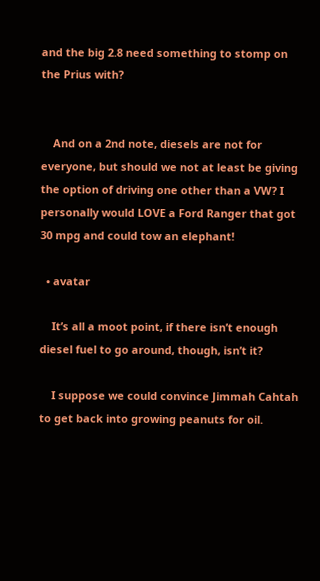and the big 2.8 need something to stomp on the Prius with?


    And on a 2nd note, diesels are not for everyone, but should we not at least be giving the option of driving one other than a VW? I personally would LOVE a Ford Ranger that got 30 mpg and could tow an elephant!

  • avatar

    It’s all a moot point, if there isn’t enough diesel fuel to go around, though, isn’t it?

    I suppose we could convince Jimmah Cahtah to get back into growing peanuts for oil.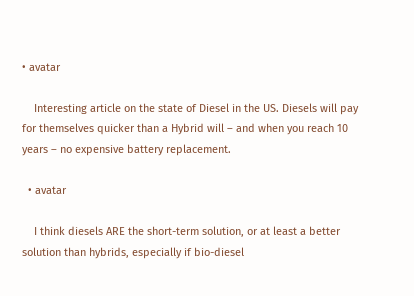• avatar

    Interesting article on the state of Diesel in the US. Diesels will pay for themselves quicker than a Hybrid will – and when you reach 10 years – no expensive battery replacement.

  • avatar

    I think diesels ARE the short-term solution, or at least a better solution than hybrids, especially if bio-diesel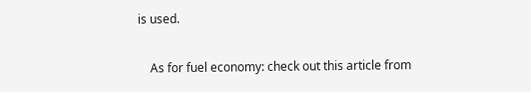is used.

    As for fuel economy: check out this article from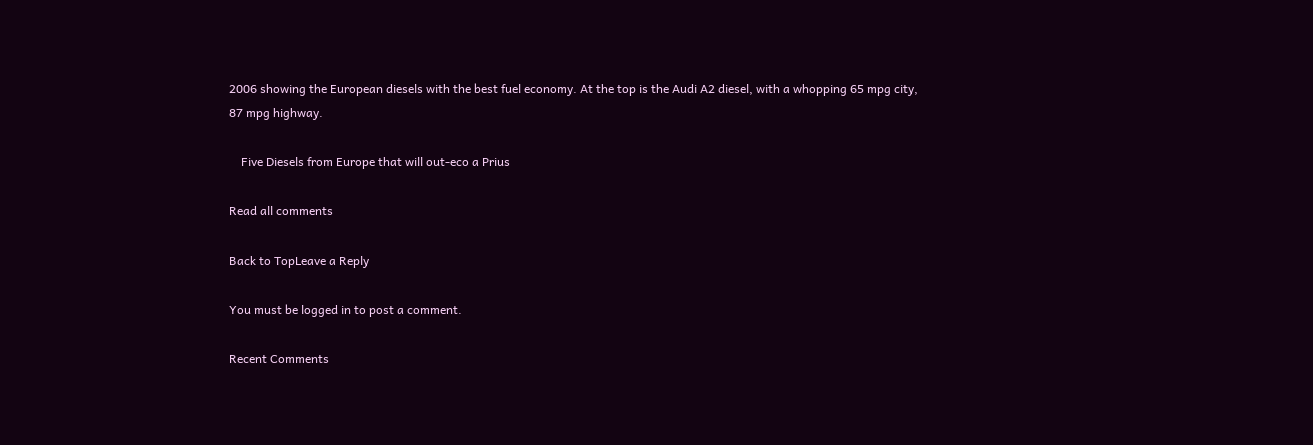2006 showing the European diesels with the best fuel economy. At the top is the Audi A2 diesel, with a whopping 65 mpg city, 87 mpg highway.

    Five Diesels from Europe that will out-eco a Prius

Read all comments

Back to TopLeave a Reply

You must be logged in to post a comment.

Recent Comments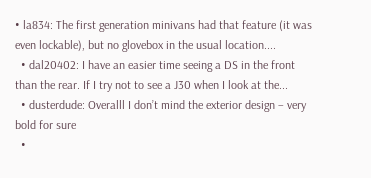• la834: The first generation minivans had that feature (it was even lockable), but no glovebox in the usual location....
  • dal20402: I have an easier time seeing a DS in the front than the rear. If I try not to see a J30 when I look at the...
  • dusterdude: Overalll I don’t mind the exterior design – very bold for sure
  •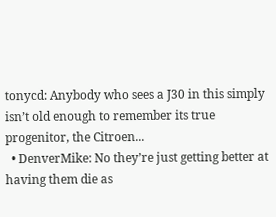tonycd: Anybody who sees a J30 in this simply isn’t old enough to remember its true progenitor, the Citroen...
  • DenverMike: No they’re just getting better at having them die as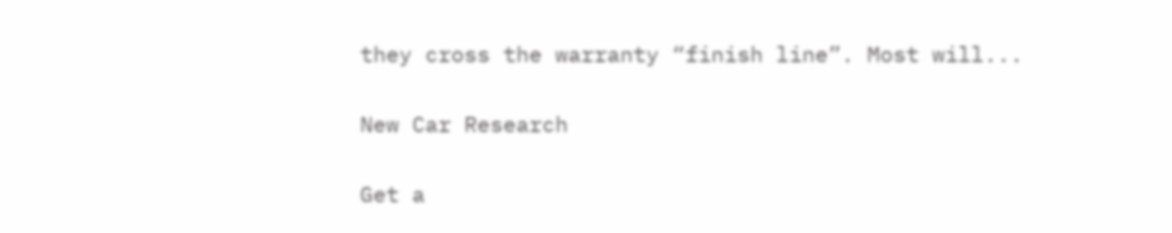they cross the warranty “finish line”. Most will...

New Car Research

Get a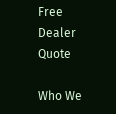Free Dealer Quote

Who We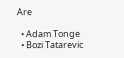Are

  • Adam Tonge
  • Bozi Tatarevic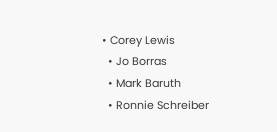• Corey Lewis
  • Jo Borras
  • Mark Baruth
  • Ronnie Schreiber